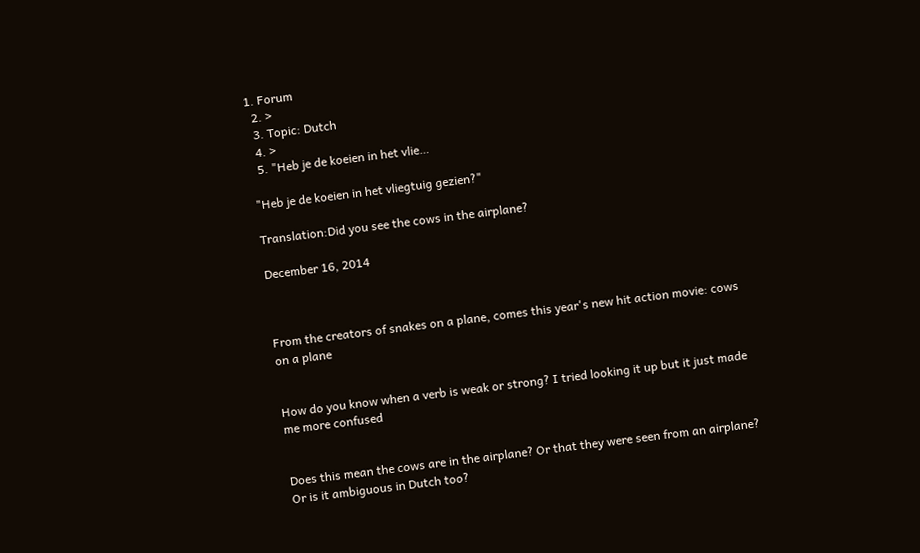1. Forum
  2. >
  3. Topic: Dutch
  4. >
  5. "Heb je de koeien in het vlie…

"Heb je de koeien in het vliegtuig gezien?"

Translation:Did you see the cows in the airplane?

December 16, 2014



From the creators of snakes on a plane, comes this year's new hit action movie: cows on a plane


How do you know when a verb is weak or strong? I tried looking it up but it just made me more confused


Does this mean the cows are in the airplane? Or that they were seen from an airplane? Or is it ambiguous in Dutch too?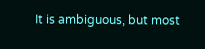It is ambiguous, but most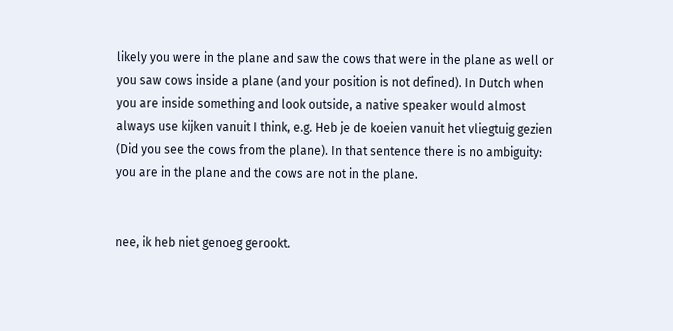likely you were in the plane and saw the cows that were in the plane as well or you saw cows inside a plane (and your position is not defined). In Dutch when you are inside something and look outside, a native speaker would almost always use kijken vanuit I think, e.g. Heb je de koeien vanuit het vliegtuig gezien (Did you see the cows from the plane). In that sentence there is no ambiguity: you are in the plane and the cows are not in the plane.


nee, ik heb niet genoeg gerookt.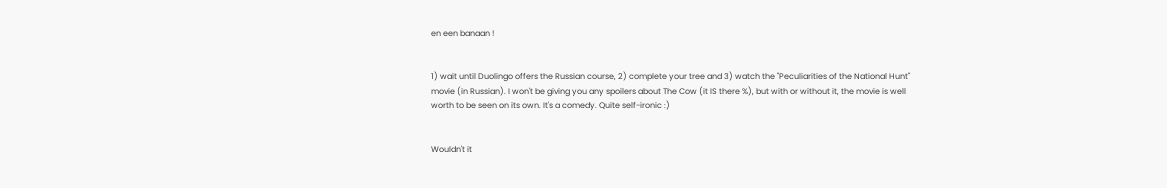en een banaan !


1) wait until Duolingo offers the Russian course, 2) complete your tree and 3) watch the "Peculiarities of the National Hunt" movie (in Russian). I won't be giving you any spoilers about The Cow (it IS there %), but with or without it, the movie is well worth to be seen on its own. It's a comedy. Quite self-ironic :)


Wouldn't it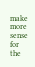make more sense for the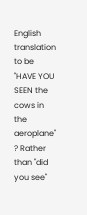English translation to be "HAVE YOU SEEN the cows in the aeroplane" ? Rather than "did you see"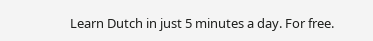Learn Dutch in just 5 minutes a day. For free.